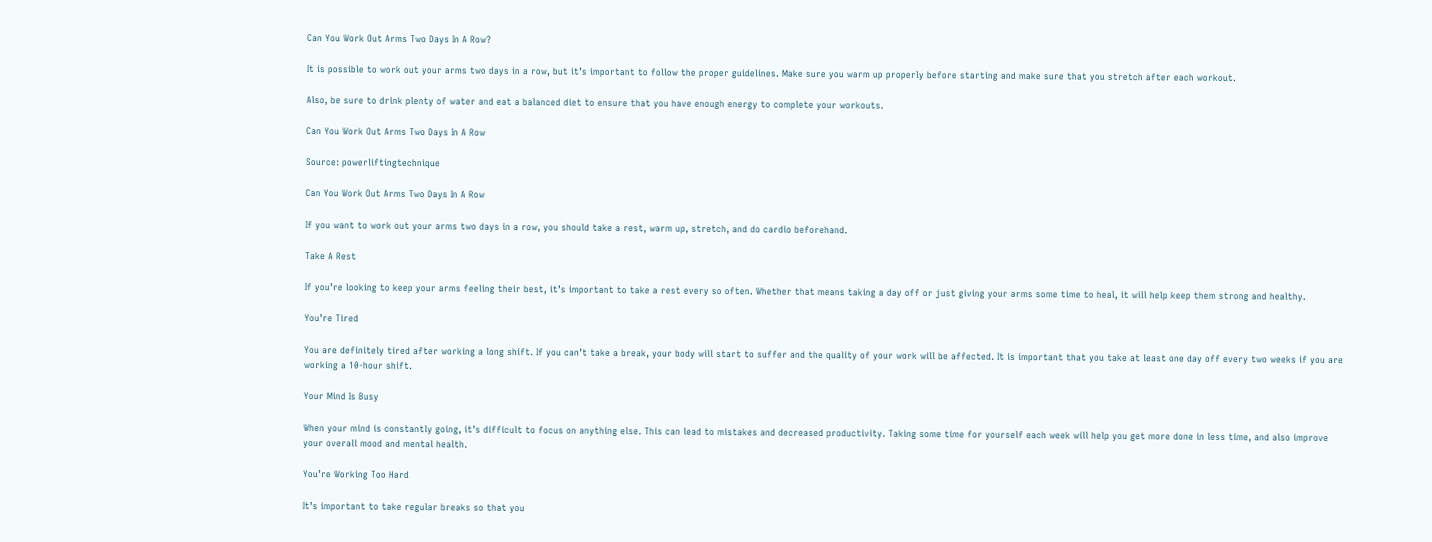Can You Work Out Arms Two Days In A Row?

It is possible to work out your arms two days in a row, but it’s important to follow the proper guidelines. Make sure you warm up properly before starting and make sure that you stretch after each workout.

Also, be sure to drink plenty of water and eat a balanced diet to ensure that you have enough energy to complete your workouts.

Can You Work Out Arms Two Days In A Row

Source: powerliftingtechnique

Can You Work Out Arms Two Days In A Row

If you want to work out your arms two days in a row, you should take a rest, warm up, stretch, and do cardio beforehand.

Take A Rest

If you’re looking to keep your arms feeling their best, it’s important to take a rest every so often. Whether that means taking a day off or just giving your arms some time to heal, it will help keep them strong and healthy.

You’re Tired

You are definitely tired after working a long shift. If you can’t take a break, your body will start to suffer and the quality of your work will be affected. It is important that you take at least one day off every two weeks if you are working a 10-hour shift.

Your Mind Is Busy

When your mind is constantly going, it’s difficult to focus on anything else. This can lead to mistakes and decreased productivity. Taking some time for yourself each week will help you get more done in less time, and also improve your overall mood and mental health.

You’re Working Too Hard

It’s important to take regular breaks so that you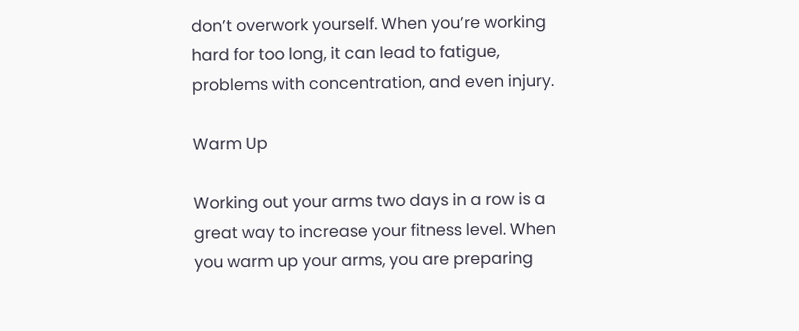don’t overwork yourself. When you’re working hard for too long, it can lead to fatigue, problems with concentration, and even injury.

Warm Up

Working out your arms two days in a row is a great way to increase your fitness level. When you warm up your arms, you are preparing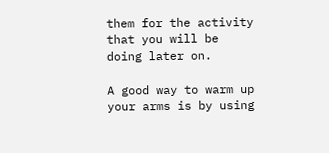them for the activity that you will be doing later on.

A good way to warm up your arms is by using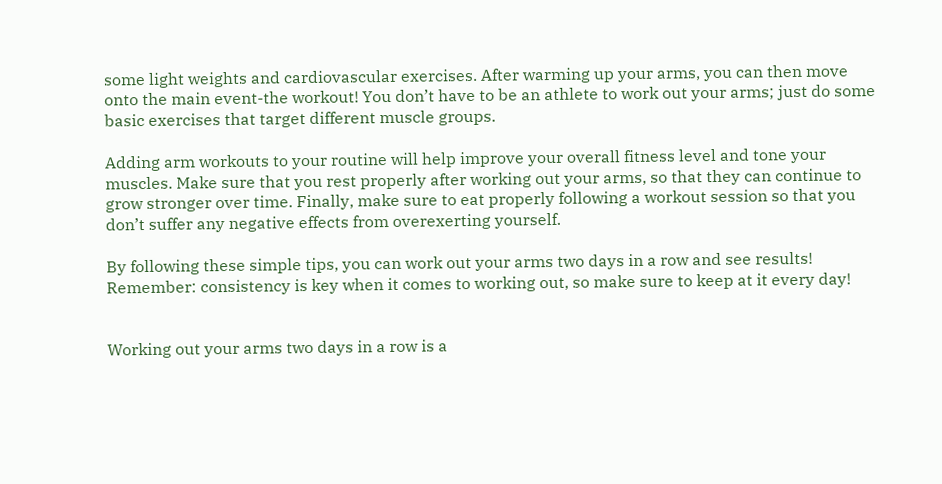some light weights and cardiovascular exercises. After warming up your arms, you can then move onto the main event-the workout! You don’t have to be an athlete to work out your arms; just do some basic exercises that target different muscle groups.

Adding arm workouts to your routine will help improve your overall fitness level and tone your muscles. Make sure that you rest properly after working out your arms, so that they can continue to grow stronger over time. Finally, make sure to eat properly following a workout session so that you don’t suffer any negative effects from overexerting yourself.

By following these simple tips, you can work out your arms two days in a row and see results! Remember: consistency is key when it comes to working out, so make sure to keep at it every day!


Working out your arms two days in a row is a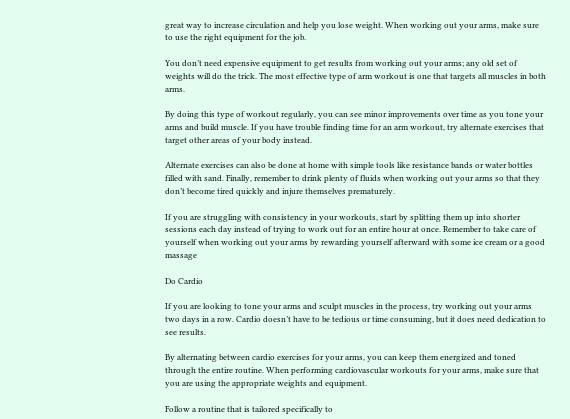great way to increase circulation and help you lose weight. When working out your arms, make sure to use the right equipment for the job.

You don’t need expensive equipment to get results from working out your arms; any old set of weights will do the trick. The most effective type of arm workout is one that targets all muscles in both arms.

By doing this type of workout regularly, you can see minor improvements over time as you tone your arms and build muscle. If you have trouble finding time for an arm workout, try alternate exercises that target other areas of your body instead.

Alternate exercises can also be done at home with simple tools like resistance bands or water bottles filled with sand. Finally, remember to drink plenty of fluids when working out your arms so that they don’t become tired quickly and injure themselves prematurely.

If you are struggling with consistency in your workouts, start by splitting them up into shorter sessions each day instead of trying to work out for an entire hour at once. Remember to take care of yourself when working out your arms by rewarding yourself afterward with some ice cream or a good massage

Do Cardio

If you are looking to tone your arms and sculpt muscles in the process, try working out your arms two days in a row. Cardio doesn’t have to be tedious or time consuming, but it does need dedication to see results.

By alternating between cardio exercises for your arms, you can keep them energized and toned through the entire routine. When performing cardiovascular workouts for your arms, make sure that you are using the appropriate weights and equipment.

Follow a routine that is tailored specifically to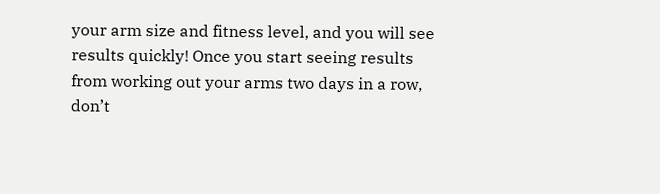your arm size and fitness level, and you will see results quickly! Once you start seeing results from working out your arms two days in a row, don’t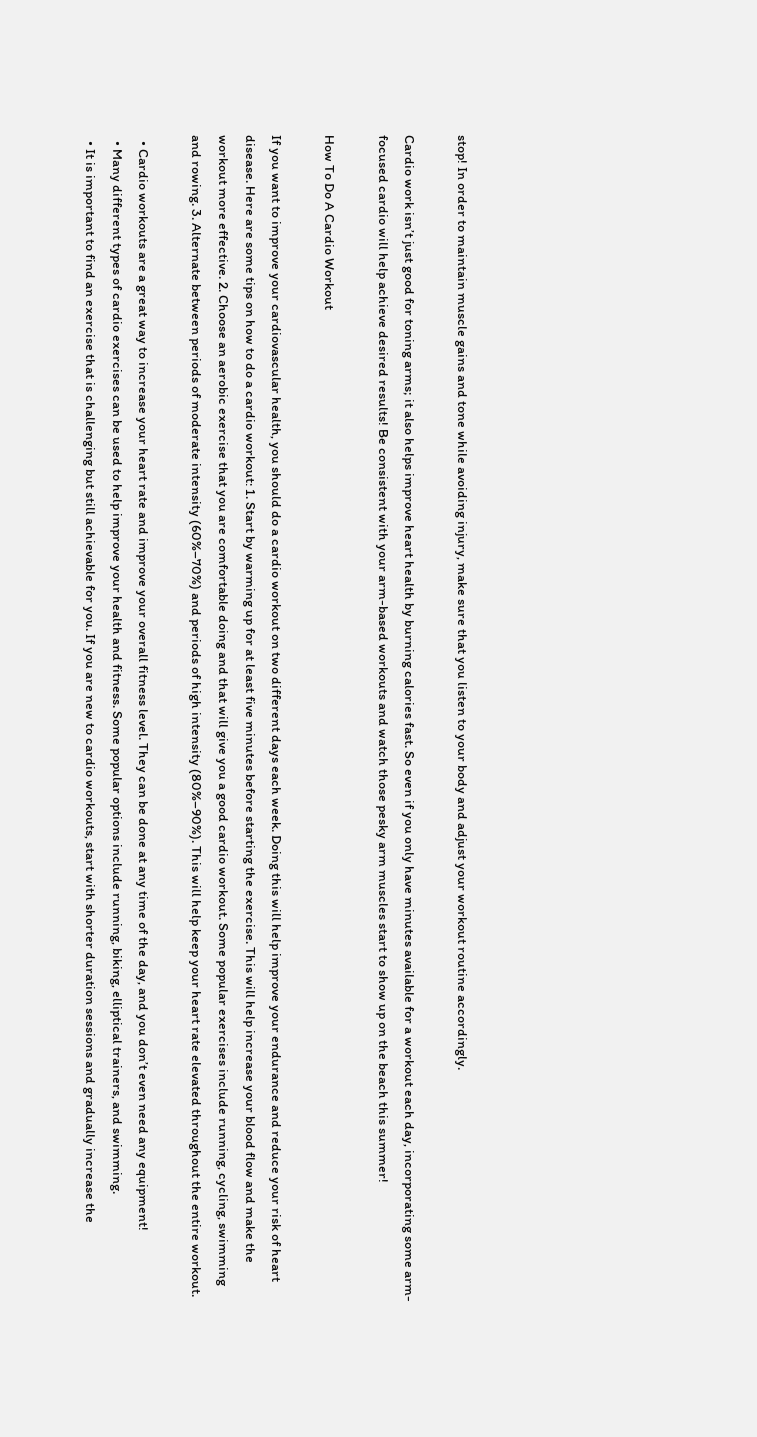stop! In order to maintain muscle gains and tone while avoiding injury, make sure that you listen to your body and adjust your workout routine accordingly.

Cardio work isn’t just good for toning arms; it also helps improve heart health by burning calories fast. So even if you only have minutes available for a workout each day, incorporating some arm-focused cardio will help achieve desired results! Be consistent with your arm-based workouts and watch those pesky arm muscles start to show up on the beach this summer!

How To Do A Cardio Workout

If you want to improve your cardiovascular health, you should do a cardio workout on two different days each week. Doing this will help improve your endurance and reduce your risk of heart disease. Here are some tips on how to do a cardio workout: 1. Start by warming up for at least five minutes before starting the exercise. This will help increase your blood flow and make the workout more effective. 2. Choose an aerobic exercise that you are comfortable doing and that will give you a good cardio workout. Some popular exercises include running, cycling, swimming and rowing. 3. Alternate between periods of moderate intensity (60%–70%) and periods of high intensity (80%–90%). This will help keep your heart rate elevated throughout the entire workout.

  • Cardio workouts are a great way to increase your heart rate and improve your overall fitness level. They can be done at any time of the day, and you don’t even need any equipment!
  • Many different types of cardio exercises can be used to help improve your health and fitness. Some popular options include running, biking, elliptical trainers, and swimming.
  • It is important to find an exercise that is challenging but still achievable for you. If you are new to cardio workouts, start with shorter duration sessions and gradually increase the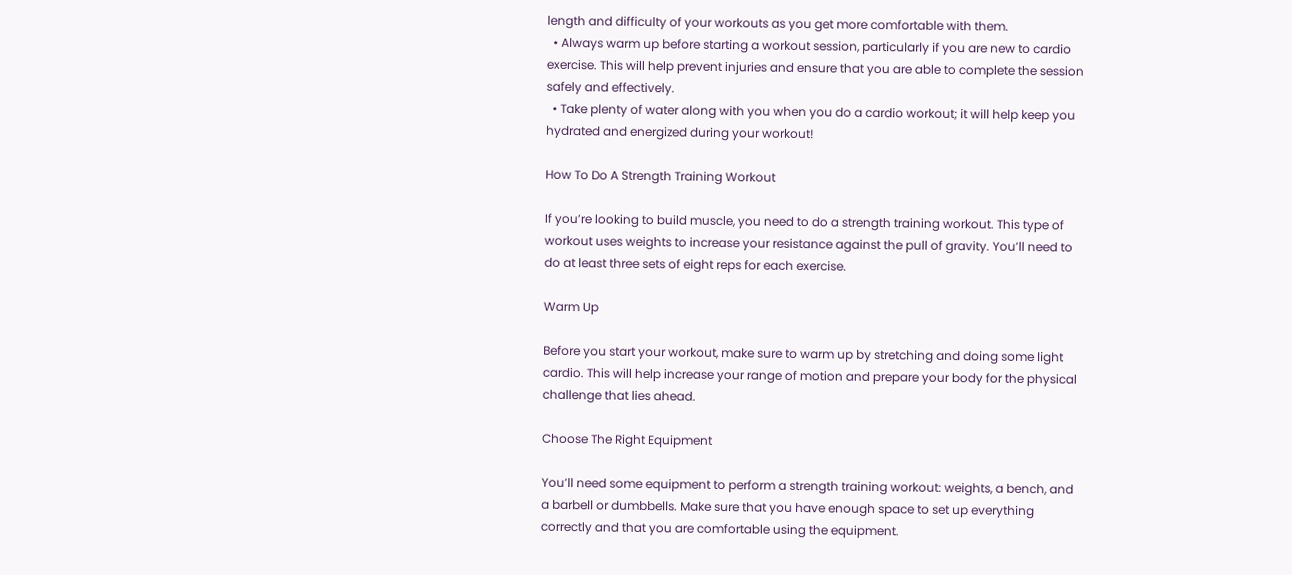length and difficulty of your workouts as you get more comfortable with them.
  • Always warm up before starting a workout session, particularly if you are new to cardio exercise. This will help prevent injuries and ensure that you are able to complete the session safely and effectively.
  • Take plenty of water along with you when you do a cardio workout; it will help keep you hydrated and energized during your workout!

How To Do A Strength Training Workout

If you’re looking to build muscle, you need to do a strength training workout. This type of workout uses weights to increase your resistance against the pull of gravity. You’ll need to do at least three sets of eight reps for each exercise.

Warm Up

Before you start your workout, make sure to warm up by stretching and doing some light cardio. This will help increase your range of motion and prepare your body for the physical challenge that lies ahead.

Choose The Right Equipment

You’ll need some equipment to perform a strength training workout: weights, a bench, and a barbell or dumbbells. Make sure that you have enough space to set up everything correctly and that you are comfortable using the equipment.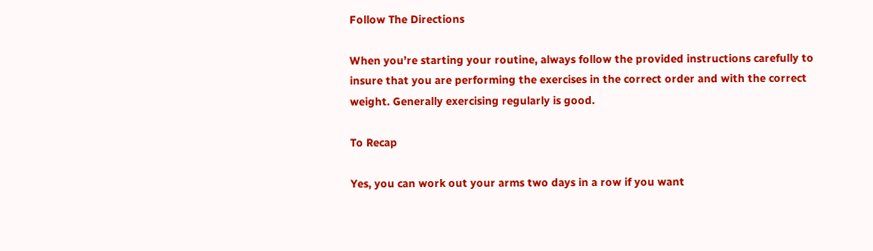Follow The Directions

When you’re starting your routine, always follow the provided instructions carefully to insure that you are performing the exercises in the correct order and with the correct weight. Generally exercising regularly is good.

To Recap

Yes, you can work out your arms two days in a row if you want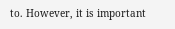to. However, it is important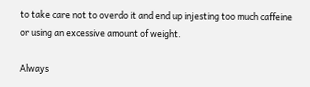to take care not to overdo it and end up injesting too much caffeine or using an excessive amount of weight.

Always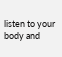listen to your body and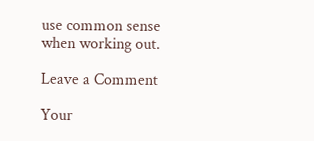use common sense when working out.

Leave a Comment

Your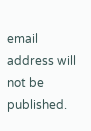email address will not be published.